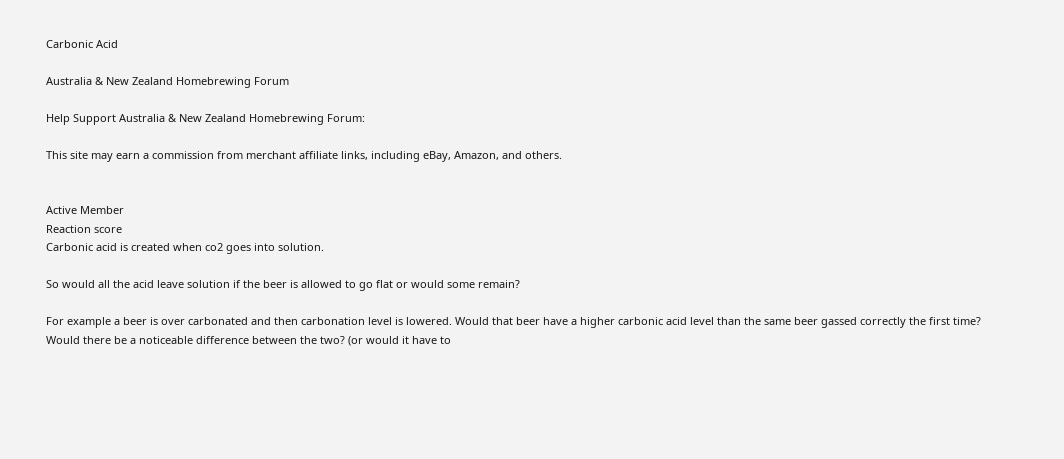Carbonic Acid

Australia & New Zealand Homebrewing Forum

Help Support Australia & New Zealand Homebrewing Forum:

This site may earn a commission from merchant affiliate links, including eBay, Amazon, and others.


Active Member
Reaction score
Carbonic acid is created when co2 goes into solution.

So would all the acid leave solution if the beer is allowed to go flat or would some remain?

For example a beer is over carbonated and then carbonation level is lowered. Would that beer have a higher carbonic acid level than the same beer gassed correctly the first time?
Would there be a noticeable difference between the two? (or would it have to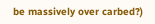be massively over carbed?)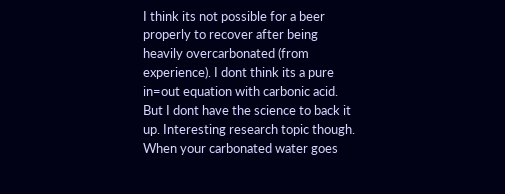I think its not possible for a beer properly to recover after being heavily overcarbonated (from experience). I dont think its a pure in=out equation with carbonic acid. But I dont have the science to back it up. Interesting research topic though.
When your carbonated water goes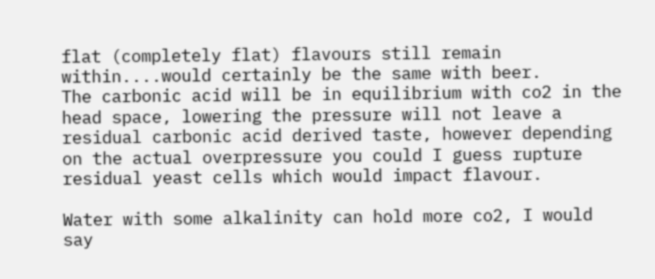flat (completely flat) flavours still remain within....would certainly be the same with beer.
The carbonic acid will be in equilibrium with co2 in the head space, lowering the pressure will not leave a residual carbonic acid derived taste, however depending on the actual overpressure you could I guess rupture residual yeast cells which would impact flavour.

Water with some alkalinity can hold more co2, I would say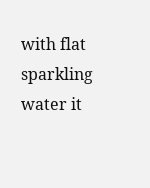with flat sparkling water it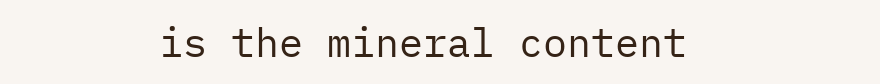is the mineral content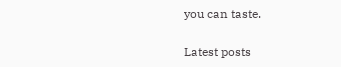you can taste.

Latest posts